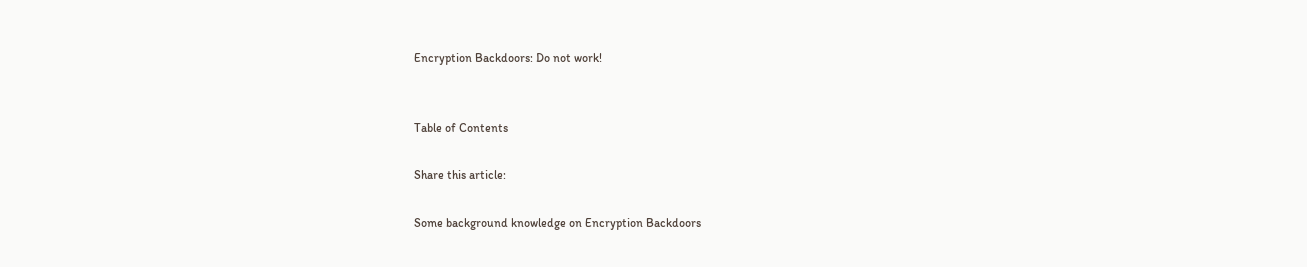Encryption Backdoors: Do not work!


Table of Contents

Share this article:

Some background knowledge on Encryption Backdoors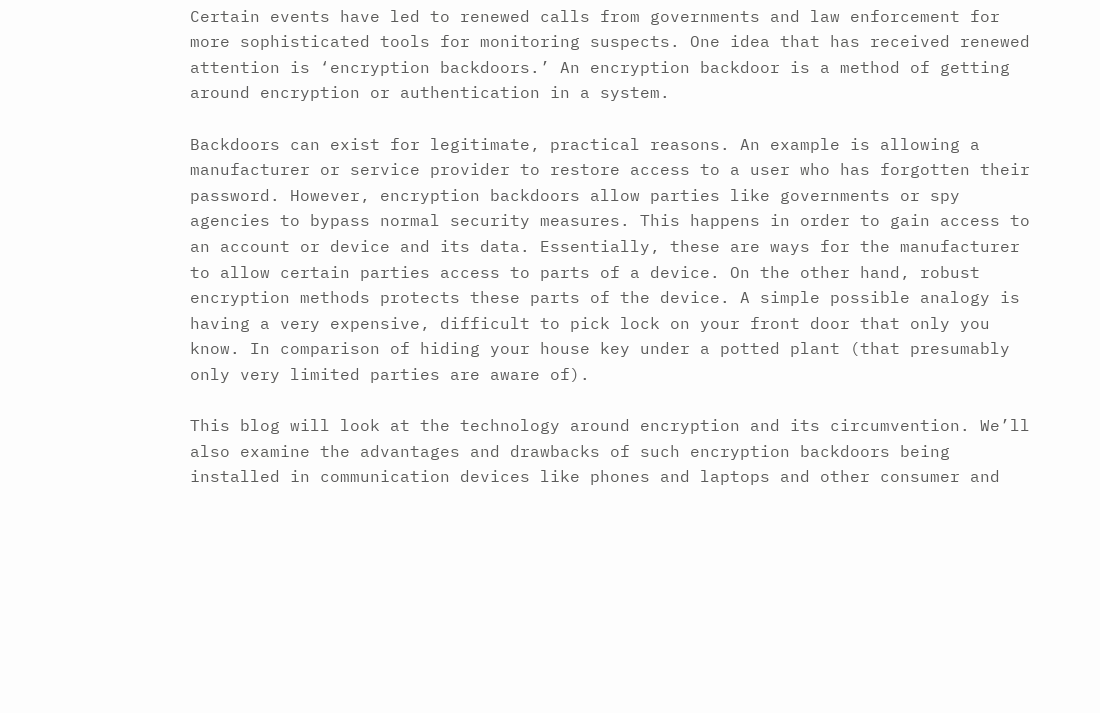Certain events have led to renewed calls from governments and law enforcement for more sophisticated tools for monitoring suspects. One idea that has received renewed attention is ‘encryption backdoors.’ An encryption backdoor is a method of getting around encryption or authentication in a system.

Backdoors can exist for legitimate, practical reasons. An example is allowing a manufacturer or service provider to restore access to a user who has forgotten their password. However, encryption backdoors allow parties like governments or spy agencies to bypass normal security measures. This happens in order to gain access to an account or device and its data. Essentially, these are ways for the manufacturer to allow certain parties access to parts of a device. On the other hand, robust encryption methods protects these parts of the device. A simple possible analogy is having a very expensive, difficult to pick lock on your front door that only you know. In comparison of hiding your house key under a potted plant (that presumably only very limited parties are aware of).

This blog will look at the technology around encryption and its circumvention. We’ll also examine the advantages and drawbacks of such encryption backdoors being installed in communication devices like phones and laptops and other consumer and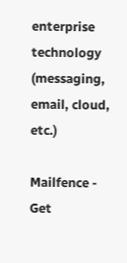enterprise technology (messaging, email, cloud, etc.)

Mailfence - Get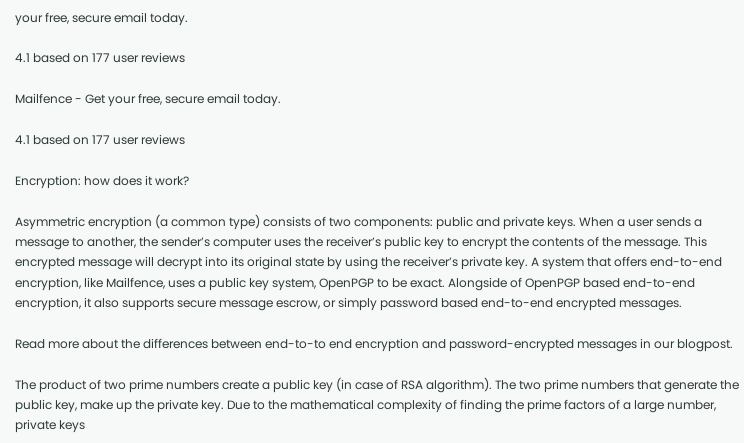your free, secure email today.

4.1 based on 177 user reviews

Mailfence - Get your free, secure email today.

4.1 based on 177 user reviews

Encryption: how does it work?

Asymmetric encryption (a common type) consists of two components: public and private keys. When a user sends a message to another, the sender’s computer uses the receiver’s public key to encrypt the contents of the message. This encrypted message will decrypt into its original state by using the receiver’s private key. A system that offers end-to-end encryption, like Mailfence, uses a public key system, OpenPGP to be exact. Alongside of OpenPGP based end-to-end encryption, it also supports secure message escrow, or simply password based end-to-end encrypted messages.

Read more about the differences between end-to-to end encryption and password-encrypted messages in our blogpost.

The product of two prime numbers create a public key (in case of RSA algorithm). The two prime numbers that generate the public key, make up the private key. Due to the mathematical complexity of finding the prime factors of a large number, private keys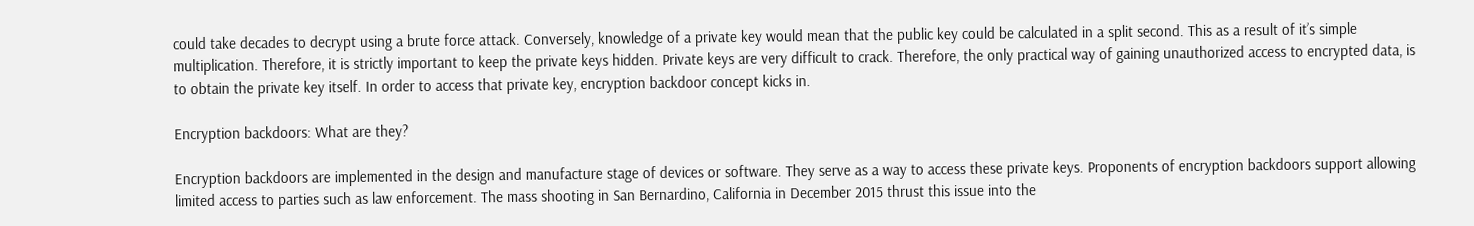could take decades to decrypt using a brute force attack. Conversely, knowledge of a private key would mean that the public key could be calculated in a split second. This as a result of it’s simple multiplication. Therefore, it is strictly important to keep the private keys hidden. Private keys are very difficult to crack. Therefore, the only practical way of gaining unauthorized access to encrypted data, is to obtain the private key itself. In order to access that private key, encryption backdoor concept kicks in.

Encryption backdoors: What are they?

Encryption backdoors are implemented in the design and manufacture stage of devices or software. They serve as a way to access these private keys. Proponents of encryption backdoors support allowing limited access to parties such as law enforcement. The mass shooting in San Bernardino, California in December 2015 thrust this issue into the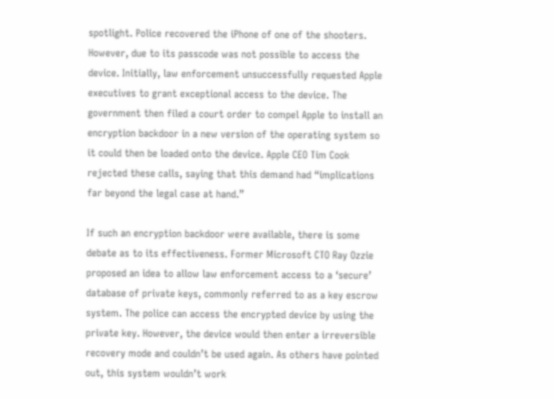spotlight. Police recovered the iPhone of one of the shooters. However, due to its passcode was not possible to access the device. Initially, law enforcement unsuccessfully requested Apple executives to grant exceptional access to the device. The government then filed a court order to compel Apple to install an encryption backdoor in a new version of the operating system so it could then be loaded onto the device. Apple CEO Tim Cook rejected these calls, saying that this demand had “implications far beyond the legal case at hand.”

If such an encryption backdoor were available, there is some debate as to its effectiveness. Former Microsoft CTO Ray Ozzie proposed an idea to allow law enforcement access to a ‘secure’ database of private keys, commonly referred to as a key escrow system. The police can access the encrypted device by using the private key. However, the device would then enter a irreversible recovery mode and couldn’t be used again. As others have pointed out, this system wouldn’t work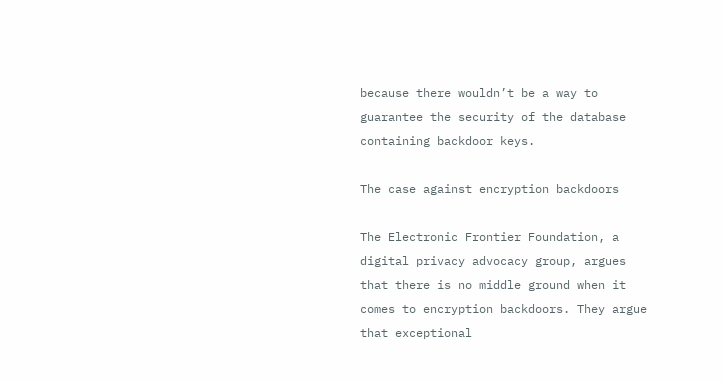because there wouldn’t be a way to guarantee the security of the database containing backdoor keys.

The case against encryption backdoors

The Electronic Frontier Foundation, a digital privacy advocacy group, argues that there is no middle ground when it comes to encryption backdoors. They argue that exceptional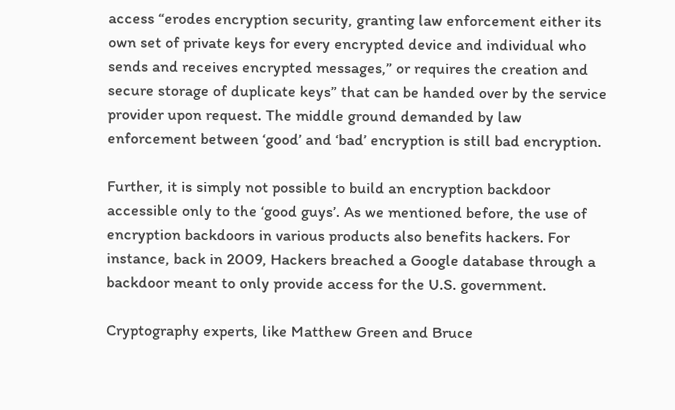access “erodes encryption security, granting law enforcement either its own set of private keys for every encrypted device and individual who sends and receives encrypted messages,” or requires the creation and secure storage of duplicate keys” that can be handed over by the service provider upon request. The middle ground demanded by law enforcement between ‘good’ and ‘bad’ encryption is still bad encryption.

Further, it is simply not possible to build an encryption backdoor accessible only to the ‘good guys’. As we mentioned before, the use of encryption backdoors in various products also benefits hackers. For instance, back in 2009, Hackers breached a Google database through a backdoor meant to only provide access for the U.S. government.

Cryptography experts, like Matthew Green and Bruce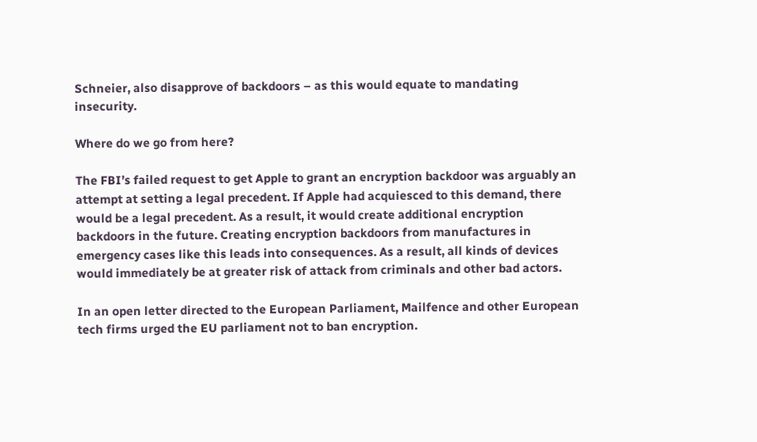Schneier, also disapprove of backdoors – as this would equate to mandating insecurity.

Where do we go from here?

The FBI’s failed request to get Apple to grant an encryption backdoor was arguably an attempt at setting a legal precedent. If Apple had acquiesced to this demand, there would be a legal precedent. As a result, it would create additional encryption backdoors in the future. Creating encryption backdoors from manufactures in emergency cases like this leads into consequences. As a result, all kinds of devices would immediately be at greater risk of attack from criminals and other bad actors.

In an open letter directed to the European Parliament, Mailfence and other European tech firms urged the EU parliament not to ban encryption.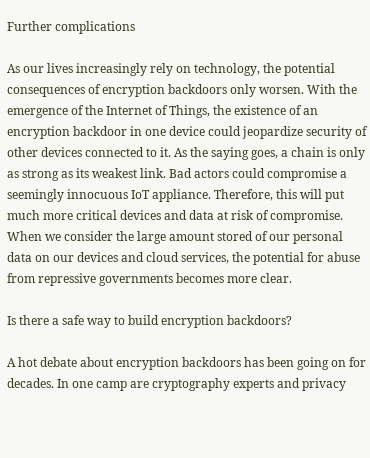Further complications

As our lives increasingly rely on technology, the potential consequences of encryption backdoors only worsen. With the emergence of the Internet of Things, the existence of an encryption backdoor in one device could jeopardize security of other devices connected to it. As the saying goes, a chain is only as strong as its weakest link. Bad actors could compromise a seemingly innocuous IoT appliance. Therefore, this will put much more critical devices and data at risk of compromise. When we consider the large amount stored of our personal data on our devices and cloud services, the potential for abuse from repressive governments becomes more clear.

Is there a safe way to build encryption backdoors?

A hot debate about encryption backdoors has been going on for decades. In one camp are cryptography experts and privacy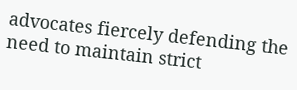advocates fiercely defending the need to maintain strict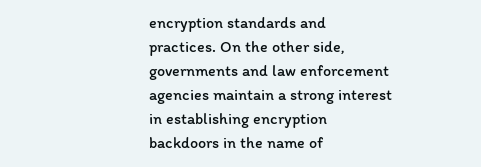encryption standards and practices. On the other side, governments and law enforcement agencies maintain a strong interest in establishing encryption backdoors in the name of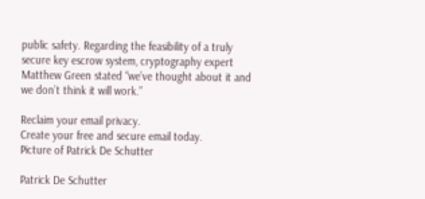public safety. Regarding the feasibility of a truly secure key escrow system, cryptography expert Matthew Green stated “we’ve thought about it and we don’t think it will work.”

Reclaim your email privacy.
Create your free and secure email today.
Picture of Patrick De Schutter

Patrick De Schutter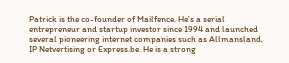Patrick is the co-founder of Mailfence. He's a serial entrepreneur and startup investor since 1994 and launched several pioneering internet companies such as Allmansland, IP Netvertising or Express.be. He is a strong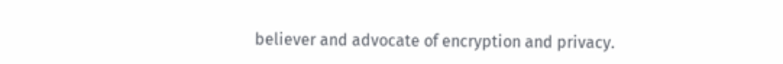believer and advocate of encryption and privacy.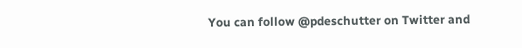You can follow @pdeschutter on Twitter and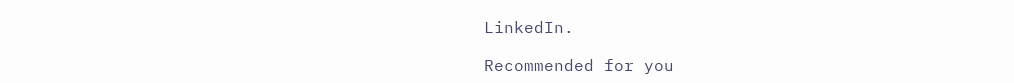LinkedIn.

Recommended for you